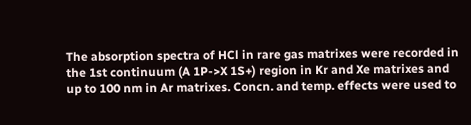The absorption spectra of HCl in rare gas matrixes were recorded in the 1st continuum (A 1P->X 1S+) region in Kr and Xe matrixes and up to 100 nm in Ar matrixes. Concn. and temp. effects were used to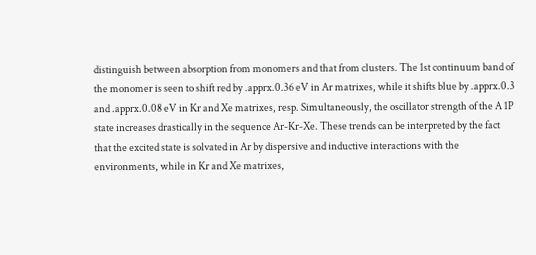distinguish between absorption from monomers and that from clusters. The 1st continuum band of the monomer is seen to shift red by .apprx.0.36 eV in Ar matrixes, while it shifts blue by .apprx.0.3 and .apprx.0.08 eV in Kr and Xe matrixes, resp. Simultaneously, the oscillator strength of the A 1P state increases drastically in the sequence Ar-Kr-Xe. These trends can be interpreted by the fact that the excited state is solvated in Ar by dispersive and inductive interactions with the environments, while in Kr and Xe matrixes,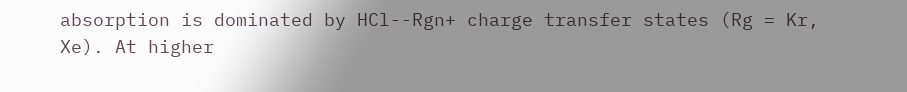absorption is dominated by HCl--Rgn+ charge transfer states (Rg = Kr, Xe). At higher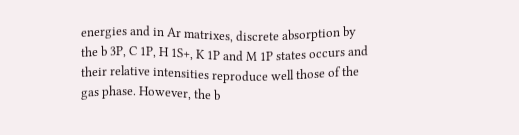energies and in Ar matrixes, discrete absorption by the b 3P, C 1P, H 1S+, K 1P and M 1P states occurs and their relative intensities reproduce well those of the gas phase. However, the b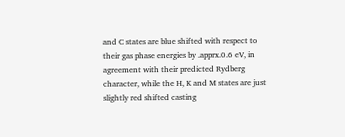and C states are blue shifted with respect to their gas phase energies by .apprx.0.6 eV, in agreement with their predicted Rydberg character, while the H, K and M states are just slightly red shifted casting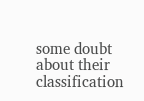some doubt about their classification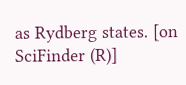as Rydberg states. [on SciFinder (R)]